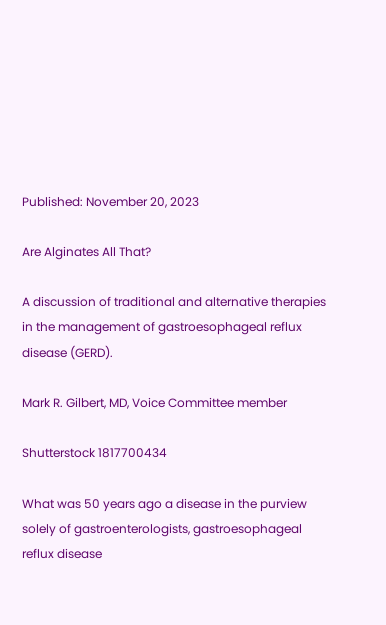Published: November 20, 2023

Are Alginates All That?

A discussion of traditional and alternative therapies in the management of gastroesophageal reflux disease (GERD).

Mark R. Gilbert, MD, Voice Committee member

Shutterstock 1817700434

What was 50 years ago a disease in the purview solely of gastroenterologists, gastroesophageal reflux disease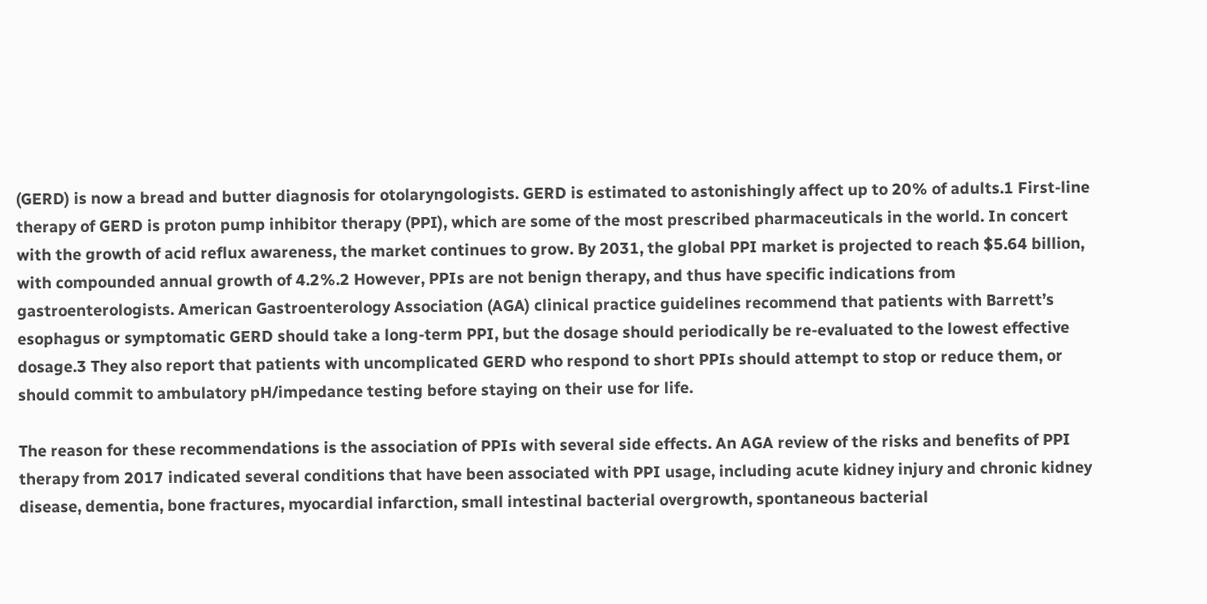(GERD) is now a bread and butter diagnosis for otolaryngologists. GERD is estimated to astonishingly affect up to 20% of adults.1 First-line therapy of GERD is proton pump inhibitor therapy (PPI), which are some of the most prescribed pharmaceuticals in the world. In concert with the growth of acid reflux awareness, the market continues to grow. By 2031, the global PPI market is projected to reach $5.64 billion, with compounded annual growth of 4.2%.2 However, PPIs are not benign therapy, and thus have specific indications from gastroenterologists. American Gastroenterology Association (AGA) clinical practice guidelines recommend that patients with Barrett’s esophagus or symptomatic GERD should take a long-term PPI, but the dosage should periodically be re-evaluated to the lowest effective dosage.3 They also report that patients with uncomplicated GERD who respond to short PPIs should attempt to stop or reduce them, or should commit to ambulatory pH/impedance testing before staying on their use for life.

The reason for these recommendations is the association of PPIs with several side effects. An AGA review of the risks and benefits of PPI therapy from 2017 indicated several conditions that have been associated with PPI usage, including acute kidney injury and chronic kidney disease, dementia, bone fractures, myocardial infarction, small intestinal bacterial overgrowth, spontaneous bacterial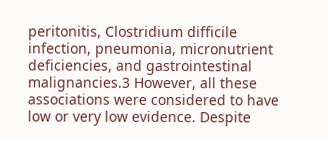peritonitis, Clostridium difficile infection, pneumonia, micronutrient deficiencies, and gastrointestinal malignancies.3 However, all these associations were considered to have low or very low evidence. Despite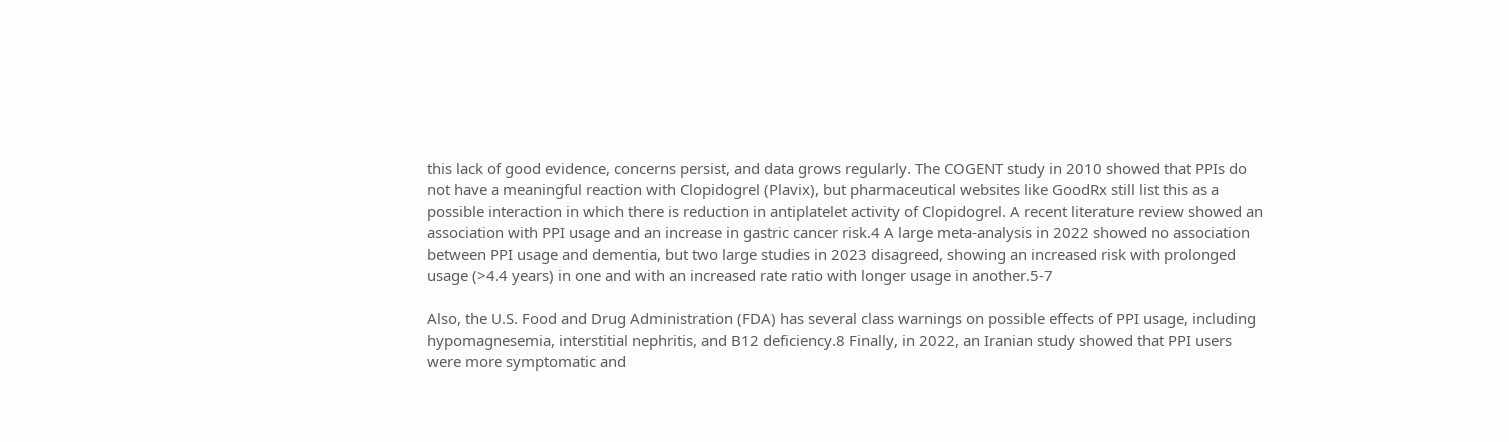this lack of good evidence, concerns persist, and data grows regularly. The COGENT study in 2010 showed that PPIs do not have a meaningful reaction with Clopidogrel (Plavix), but pharmaceutical websites like GoodRx still list this as a possible interaction in which there is reduction in antiplatelet activity of Clopidogrel. A recent literature review showed an association with PPI usage and an increase in gastric cancer risk.4 A large meta-analysis in 2022 showed no association between PPI usage and dementia, but two large studies in 2023 disagreed, showing an increased risk with prolonged usage (>4.4 years) in one and with an increased rate ratio with longer usage in another.5-7

Also, the U.S. Food and Drug Administration (FDA) has several class warnings on possible effects of PPI usage, including hypomagnesemia, interstitial nephritis, and B12 deficiency.8 Finally, in 2022, an Iranian study showed that PPI users were more symptomatic and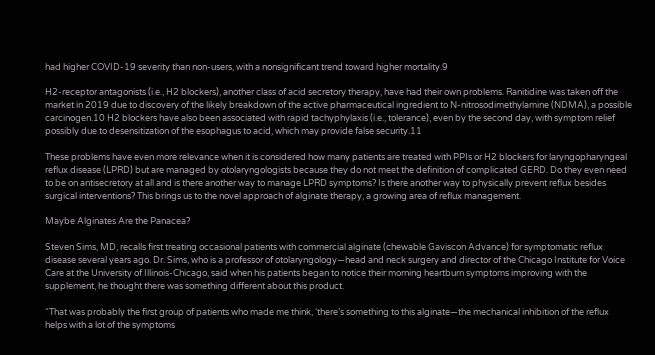had higher COVID-19 severity than non-users, with a nonsignificant trend toward higher mortality.9

H2-receptor antagonists (i.e., H2 blockers), another class of acid secretory therapy, have had their own problems. Ranitidine was taken off the market in 2019 due to discovery of the likely breakdown of the active pharmaceutical ingredient to N-nitrosodimethylamine (NDMA), a possible carcinogen.10 H2 blockers have also been associated with rapid tachyphylaxis (i.e., tolerance), even by the second day, with symptom relief possibly due to desensitization of the esophagus to acid, which may provide false security.11

These problems have even more relevance when it is considered how many patients are treated with PPIs or H2 blockers for laryngopharyngeal reflux disease (LPRD) but are managed by otolaryngologists because they do not meet the definition of complicated GERD. Do they even need to be on antisecretory at all and is there another way to manage LPRD symptoms? Is there another way to physically prevent reflux besides surgical interventions? This brings us to the novel approach of alginate therapy, a growing area of reflux management.

Maybe Alginates Are the Panacea?

Steven Sims, MD, recalls first treating occasional patients with commercial alginate (chewable Gaviscon Advance) for symptomatic reflux disease several years ago. Dr. Sims, who is a professor of otolaryngology—head and neck surgery and director of the Chicago Institute for Voice Care at the University of Illinois-Chicago, said when his patients began to notice their morning heartburn symptoms improving with the supplement, he thought there was something different about this product.

“That was probably the first group of patients who made me think, ‘there’s something to this alginate—the mechanical inhibition of the reflux helps with a lot of the symptoms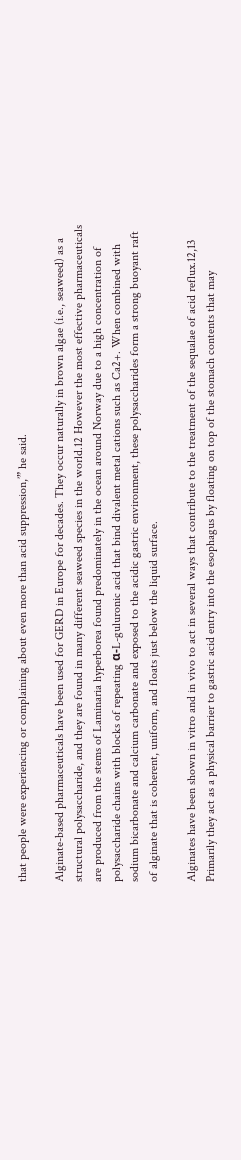that people were experiencing or complaining about even more than acid suppression,’” he said.

Alginate-based pharmaceuticals have been used for GERD in Europe for decades. They occur naturally in brown algae (i.e., seaweed) as a structural polysaccharide, and they are found in many different seaweed species in the world.12 However the most effective pharmaceuticals are produced from the stems of Laminaria hyperborea found predominately in the ocean around Norway due to a high concentration of polysaccharide chains with blocks of repeating α-L-guluronic acid that bind divalent metal cations such as Ca2+. When combined with sodium bicarbonate and calcium carbonate and exposed to the acidic gastric environment, these polysaccharides form a strong buoyant raft of alginate that is coherent, uniform, and floats just below the liquid surface.

Alginates have been shown in vitro and in vivo to act in several ways that contribute to the treatment of the sequalae of acid reflux.12,13 Primarily they act as a physical barrier to gastric acid entry into the esophagus by floating on top of the stomach contents that may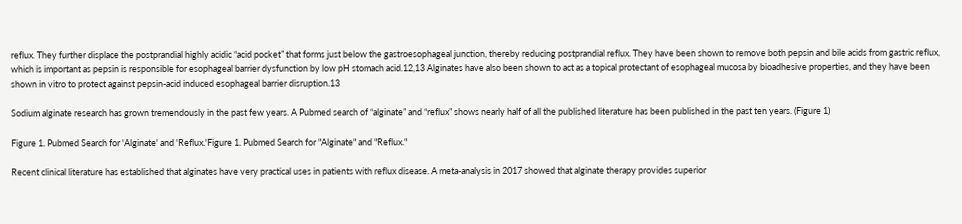reflux. They further displace the postprandial highly acidic “acid pocket” that forms just below the gastroesophageal junction, thereby reducing postprandial reflux. They have been shown to remove both pepsin and bile acids from gastric reflux, which is important as pepsin is responsible for esophageal barrier dysfunction by low pH stomach acid.12,13 Alginates have also been shown to act as a topical protectant of esophageal mucosa by bioadhesive properties, and they have been shown in vitro to protect against pepsin-acid induced esophageal barrier disruption.13

Sodium alginate research has grown tremendously in the past few years. A Pubmed search of “alginate” and “reflux” shows nearly half of all the published literature has been published in the past ten years. (Figure 1)

Figure 1. Pubmed Search for 'Alginate' and 'Reflux.'Figure 1. Pubmed Search for "Alginate" and "Reflux."

Recent clinical literature has established that alginates have very practical uses in patients with reflux disease. A meta-analysis in 2017 showed that alginate therapy provides superior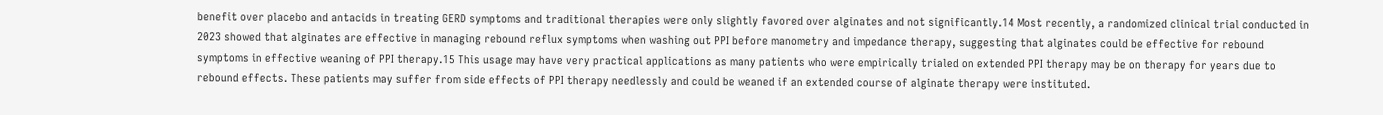benefit over placebo and antacids in treating GERD symptoms and traditional therapies were only slightly favored over alginates and not significantly.14 Most recently, a randomized clinical trial conducted in 2023 showed that alginates are effective in managing rebound reflux symptoms when washing out PPI before manometry and impedance therapy, suggesting that alginates could be effective for rebound symptoms in effective weaning of PPI therapy.15 This usage may have very practical applications as many patients who were empirically trialed on extended PPI therapy may be on therapy for years due to rebound effects. These patients may suffer from side effects of PPI therapy needlessly and could be weaned if an extended course of alginate therapy were instituted.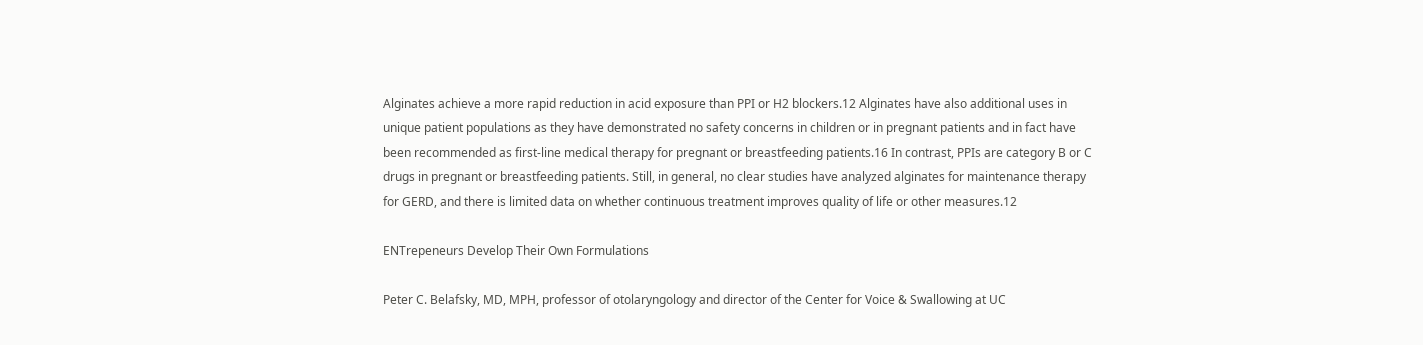Alginates achieve a more rapid reduction in acid exposure than PPI or H2 blockers.12 Alginates have also additional uses in unique patient populations as they have demonstrated no safety concerns in children or in pregnant patients and in fact have been recommended as first-line medical therapy for pregnant or breastfeeding patients.16 In contrast, PPIs are category B or C drugs in pregnant or breastfeeding patients. Still, in general, no clear studies have analyzed alginates for maintenance therapy for GERD, and there is limited data on whether continuous treatment improves quality of life or other measures.12

ENTrepeneurs Develop Their Own Formulations

Peter C. Belafsky, MD, MPH, professor of otolaryngology and director of the Center for Voice & Swallowing at UC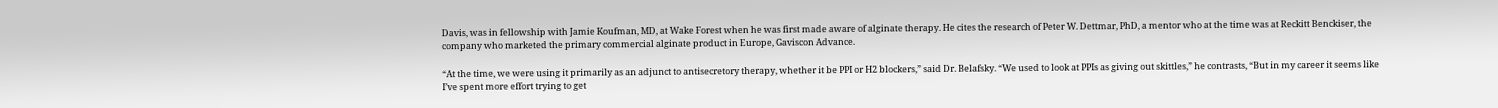Davis, was in fellowship with Jamie Koufman, MD, at Wake Forest when he was first made aware of alginate therapy. He cites the research of Peter W. Dettmar, PhD, a mentor who at the time was at Reckitt Benckiser, the company who marketed the primary commercial alginate product in Europe, Gaviscon Advance.

“At the time, we were using it primarily as an adjunct to antisecretory therapy, whether it be PPI or H2 blockers,” said Dr. Belafsky. “We used to look at PPIs as giving out skittles,” he contrasts, “But in my career it seems like I’ve spent more effort trying to get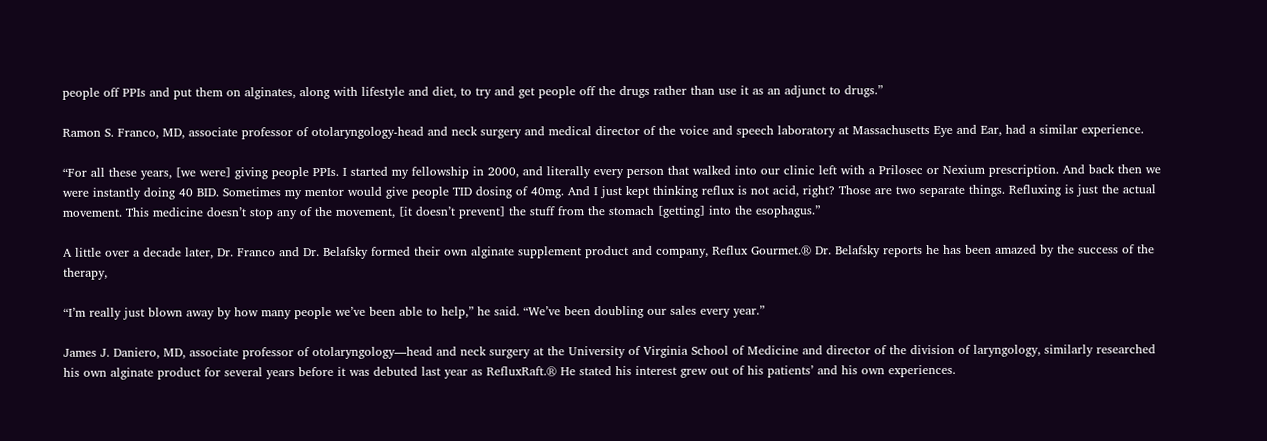people off PPIs and put them on alginates, along with lifestyle and diet, to try and get people off the drugs rather than use it as an adjunct to drugs.”

Ramon S. Franco, MD, associate professor of otolaryngology-head and neck surgery and medical director of the voice and speech laboratory at Massachusetts Eye and Ear, had a similar experience.

“For all these years, [we were] giving people PPIs. I started my fellowship in 2000, and literally every person that walked into our clinic left with a Prilosec or Nexium prescription. And back then we were instantly doing 40 BID. Sometimes my mentor would give people TID dosing of 40mg. And I just kept thinking reflux is not acid, right? Those are two separate things. Refluxing is just the actual movement. This medicine doesn’t stop any of the movement, [it doesn’t prevent] the stuff from the stomach [getting] into the esophagus.”

A little over a decade later, Dr. Franco and Dr. Belafsky formed their own alginate supplement product and company, Reflux Gourmet.® Dr. Belafsky reports he has been amazed by the success of the therapy,

“I’m really just blown away by how many people we’ve been able to help,” he said. “We’ve been doubling our sales every year.”

James J. Daniero, MD, associate professor of otolaryngology—head and neck surgery at the University of Virginia School of Medicine and director of the division of laryngology, similarly researched his own alginate product for several years before it was debuted last year as RefluxRaft.® He stated his interest grew out of his patients’ and his own experiences.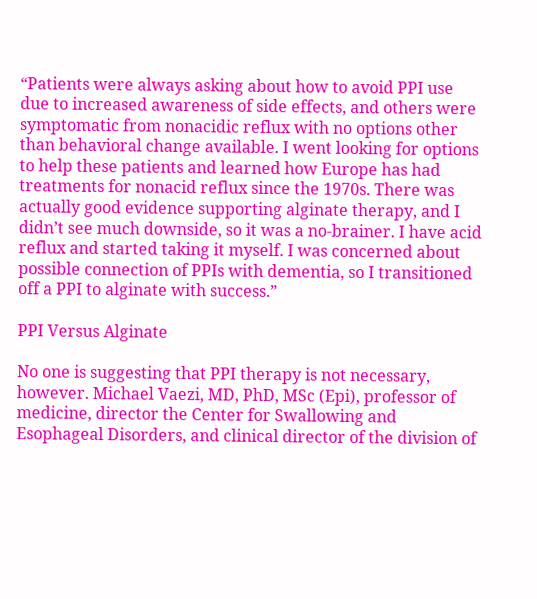“Patients were always asking about how to avoid PPI use due to increased awareness of side effects, and others were symptomatic from nonacidic reflux with no options other than behavioral change available. I went looking for options to help these patients and learned how Europe has had treatments for nonacid reflux since the 1970s. There was actually good evidence supporting alginate therapy, and I didn’t see much downside, so it was a no-brainer. I have acid reflux and started taking it myself. I was concerned about possible connection of PPIs with dementia, so I transitioned off a PPI to alginate with success.”

PPI Versus Alginate

No one is suggesting that PPI therapy is not necessary, however. Michael Vaezi, MD, PhD, MSc (Epi), professor of medicine, director the Center for Swallowing and Esophageal Disorders, and clinical director of the division of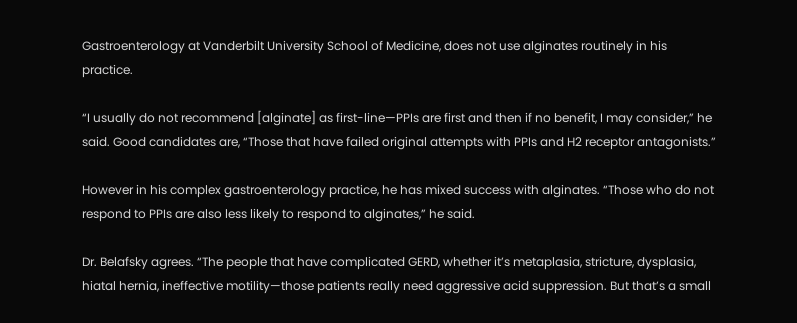Gastroenterology at Vanderbilt University School of Medicine, does not use alginates routinely in his practice.

“I usually do not recommend [alginate] as first-line—PPIs are first and then if no benefit, I may consider,” he said. Good candidates are, “Those that have failed original attempts with PPIs and H2 receptor antagonists.”

However in his complex gastroenterology practice, he has mixed success with alginates. “Those who do not respond to PPIs are also less likely to respond to alginates,” he said.

Dr. Belafsky agrees. “The people that have complicated GERD, whether it’s metaplasia, stricture, dysplasia, hiatal hernia, ineffective motility—those patients really need aggressive acid suppression. But that’s a small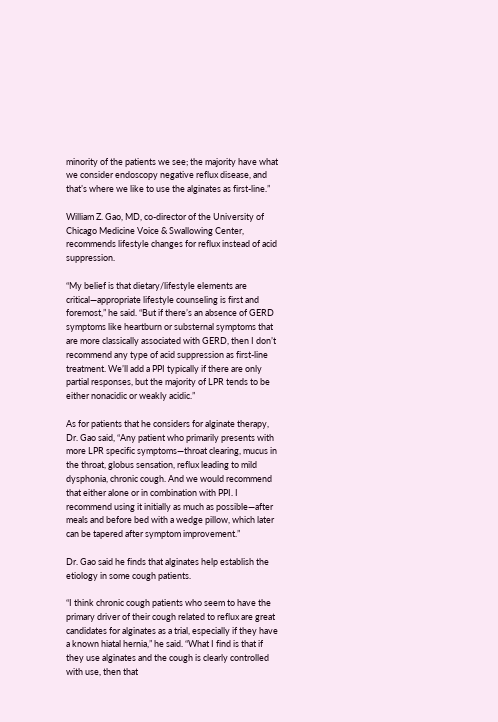minority of the patients we see; the majority have what we consider endoscopy negative reflux disease, and that’s where we like to use the alginates as first-line.”

William Z. Gao, MD, co-director of the University of Chicago Medicine Voice & Swallowing Center, recommends lifestyle changes for reflux instead of acid suppression.

“My belief is that dietary/lifestyle elements are critical—appropriate lifestyle counseling is first and foremost,” he said. “But if there’s an absence of GERD symptoms like heartburn or substernal symptoms that are more classically associated with GERD, then I don’t recommend any type of acid suppression as first-line treatment. We’ll add a PPI typically if there are only partial responses, but the majority of LPR tends to be either nonacidic or weakly acidic.”

As for patients that he considers for alginate therapy, Dr. Gao said, “Any patient who primarily presents with more LPR specific symptoms—throat clearing, mucus in the throat, globus sensation, reflux leading to mild dysphonia, chronic cough. And we would recommend that either alone or in combination with PPI. I recommend using it initially as much as possible—after meals and before bed with a wedge pillow, which later can be tapered after symptom improvement.”

Dr. Gao said he finds that alginates help establish the etiology in some cough patients.

“I think chronic cough patients who seem to have the primary driver of their cough related to reflux are great candidates for alginates as a trial, especially if they have a known hiatal hernia,” he said. “What I find is that if they use alginates and the cough is clearly controlled with use, then that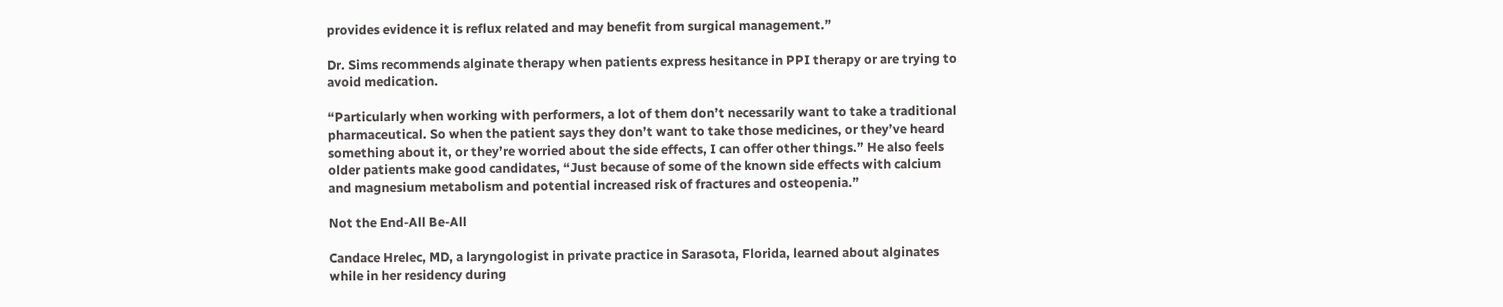provides evidence it is reflux related and may benefit from surgical management.”

Dr. Sims recommends alginate therapy when patients express hesitance in PPI therapy or are trying to avoid medication.

“Particularly when working with performers, a lot of them don’t necessarily want to take a traditional pharmaceutical. So when the patient says they don’t want to take those medicines, or they’ve heard something about it, or they’re worried about the side effects, I can offer other things.” He also feels older patients make good candidates, “Just because of some of the known side effects with calcium and magnesium metabolism and potential increased risk of fractures and osteopenia.”

Not the End-All Be-All

Candace Hrelec, MD, a laryngologist in private practice in Sarasota, Florida, learned about alginates while in her residency during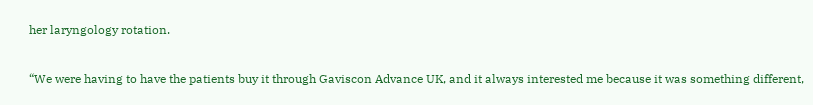her laryngology rotation.

“We were having to have the patients buy it through Gaviscon Advance UK, and it always interested me because it was something different,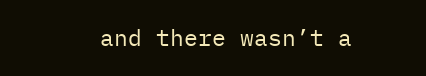and there wasn’t a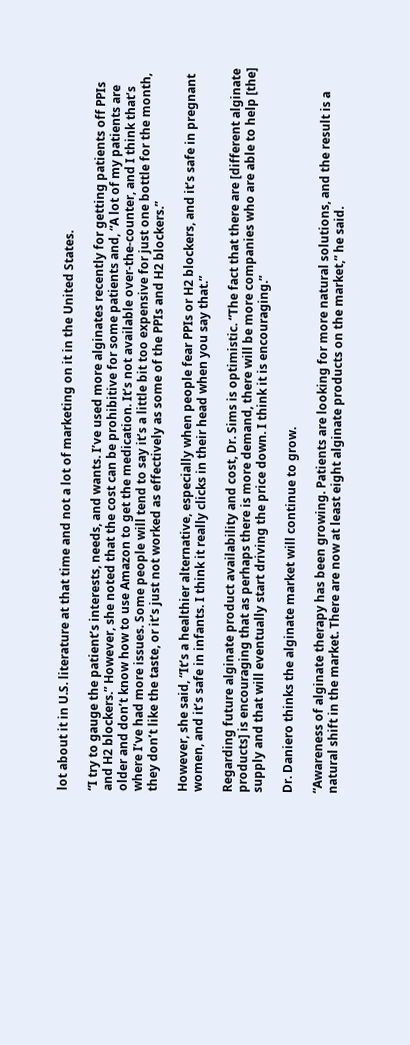lot about it in U.S. literature at that time and not a lot of marketing on it in the United States.

“I try to gauge the patient’s interests, needs, and wants. I’ve used more alginates recently for getting patients off PPIs and H2 blockers.” However, she noted that the cost can be prohibitive for some patients and, “A lot of my patients are older and don’t know how to use Amazon to get the medication. It’s not available over-the-counter, and I think that’s where I’ve had more issues. Some people will tend to say it’s a little bit too expensive for just one bottle for the month, they don’t like the taste, or it’s just not worked as effectively as some of the PPIs and H2 blockers.”

However, she said, “It’s a healthier alternative, especially when people fear PPIs or H2 blockers, and it’s safe in pregnant women, and it’s safe in infants. I think it really clicks in their head when you say that.”

Regarding future alginate product availability and cost, Dr. Sims is optimistic. “The fact that there are [different alginate products] is encouraging that as perhaps there is more demand, there will be more companies who are able to help [the] supply and that will eventually start driving the price down. I think it is encouraging.”

Dr. Daniero thinks the alginate market will continue to grow.

“Awareness of alginate therapy has been growing. Patients are looking for more natural solutions, and the result is a natural shift in the market. There are now at least eight alginate products on the market,” he said.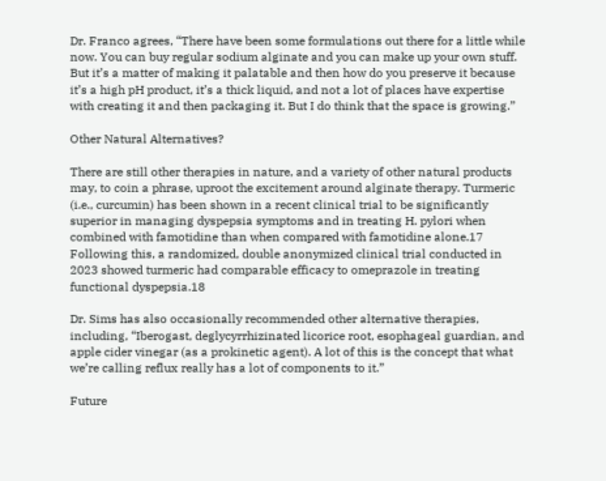Dr. Franco agrees, “There have been some formulations out there for a little while now. You can buy regular sodium alginate and you can make up your own stuff. But it’s a matter of making it palatable and then how do you preserve it because it’s a high pH product, it’s a thick liquid, and not a lot of places have expertise with creating it and then packaging it. But I do think that the space is growing.”

Other Natural Alternatives?

There are still other therapies in nature, and a variety of other natural products may, to coin a phrase, uproot the excitement around alginate therapy. Turmeric (i.e., curcumin) has been shown in a recent clinical trial to be significantly superior in managing dyspepsia symptoms and in treating H. pylori when combined with famotidine than when compared with famotidine alone.17 Following this, a randomized, double anonymized clinical trial conducted in 2023 showed turmeric had comparable efficacy to omeprazole in treating functional dyspepsia.18

Dr. Sims has also occasionally recommended other alternative therapies, including, “Iberogast, deglycyrrhizinated licorice root, esophageal guardian, and apple cider vinegar (as a prokinetic agent). A lot of this is the concept that what we’re calling reflux really has a lot of components to it.”

Future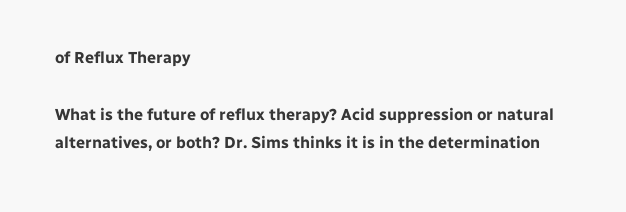of Reflux Therapy

What is the future of reflux therapy? Acid suppression or natural alternatives, or both? Dr. Sims thinks it is in the determination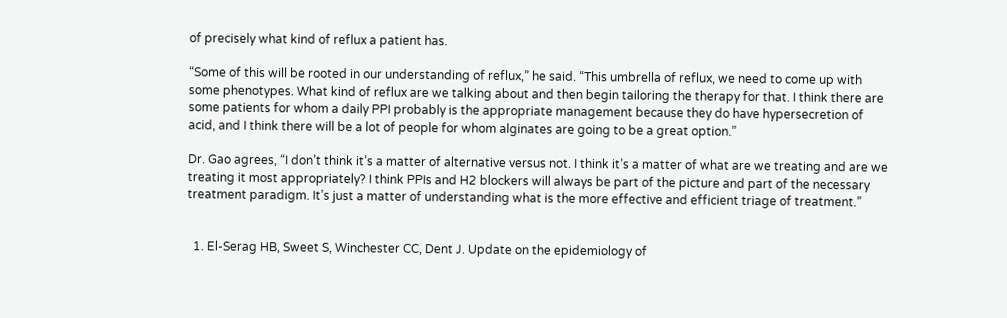of precisely what kind of reflux a patient has.

“Some of this will be rooted in our understanding of reflux,” he said. “This umbrella of reflux, we need to come up with some phenotypes. What kind of reflux are we talking about and then begin tailoring the therapy for that. I think there are some patients for whom a daily PPI probably is the appropriate management because they do have hypersecretion of acid, and I think there will be a lot of people for whom alginates are going to be a great option.”

Dr. Gao agrees, “I don’t think it’s a matter of alternative versus not. I think it’s a matter of what are we treating and are we treating it most appropriately? I think PPIs and H2 blockers will always be part of the picture and part of the necessary treatment paradigm. It’s just a matter of understanding what is the more effective and efficient triage of treatment.”


  1. El-Serag HB, Sweet S, Winchester CC, Dent J. Update on the epidemiology of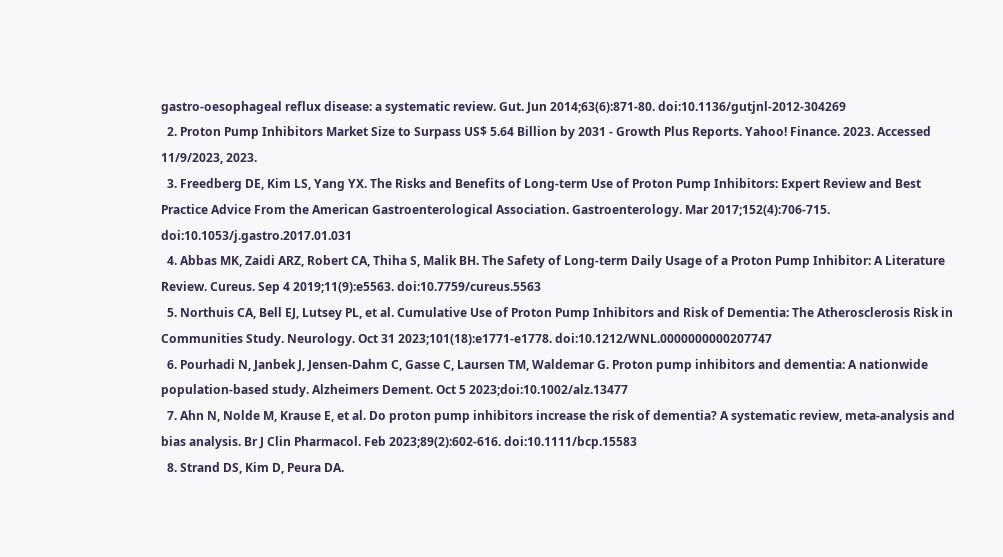gastro-oesophageal reflux disease: a systematic review. Gut. Jun 2014;63(6):871-80. doi:10.1136/gutjnl-2012-304269
  2. Proton Pump Inhibitors Market Size to Surpass US$ 5.64 Billion by 2031 - Growth Plus Reports. Yahoo! Finance. 2023. Accessed 11/9/2023, 2023.
  3. Freedberg DE, Kim LS, Yang YX. The Risks and Benefits of Long-term Use of Proton Pump Inhibitors: Expert Review and Best Practice Advice From the American Gastroenterological Association. Gastroenterology. Mar 2017;152(4):706-715. doi:10.1053/j.gastro.2017.01.031
  4. Abbas MK, Zaidi ARZ, Robert CA, Thiha S, Malik BH. The Safety of Long-term Daily Usage of a Proton Pump Inhibitor: A Literature Review. Cureus. Sep 4 2019;11(9):e5563. doi:10.7759/cureus.5563
  5. Northuis CA, Bell EJ, Lutsey PL, et al. Cumulative Use of Proton Pump Inhibitors and Risk of Dementia: The Atherosclerosis Risk in Communities Study. Neurology. Oct 31 2023;101(18):e1771-e1778. doi:10.1212/WNL.0000000000207747
  6. Pourhadi N, Janbek J, Jensen-Dahm C, Gasse C, Laursen TM, Waldemar G. Proton pump inhibitors and dementia: A nationwide population-based study. Alzheimers Dement. Oct 5 2023;doi:10.1002/alz.13477
  7. Ahn N, Nolde M, Krause E, et al. Do proton pump inhibitors increase the risk of dementia? A systematic review, meta-analysis and bias analysis. Br J Clin Pharmacol. Feb 2023;89(2):602-616. doi:10.1111/bcp.15583
  8. Strand DS, Kim D, Peura DA.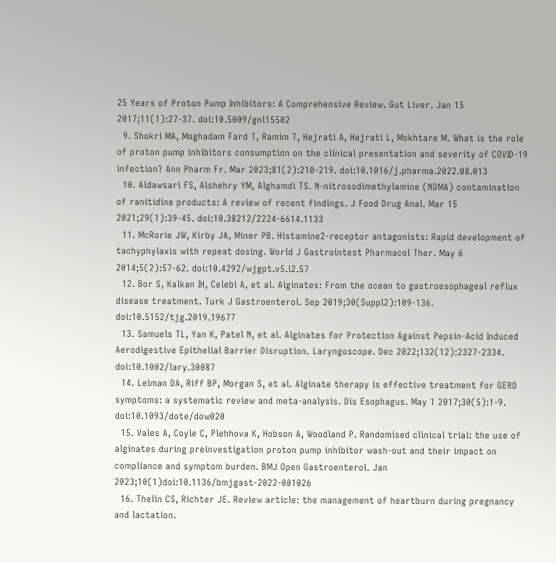25 Years of Proton Pump Inhibitors: A Comprehensive Review. Gut Liver. Jan 15 2017;11(1):27-37. doi:10.5009/gnl15502
  9. Shokri MA, Moghadam Fard T, Ramim T, Hejrati A, Hejrati L, Mokhtare M. What is the role of proton pump inhibitors consumption on the clinical presentation and severity of COVID-19 infection? Ann Pharm Fr. Mar 2023;81(2):210-219. doi:10.1016/j.pharma.2022.08.013
  10. Aldawsari FS, Alshehry YM, Alghamdi TS. N-nitrosodimethylamine (NDMA) contamination of ranitidine products: A review of recent findings. J Food Drug Anal. Mar 15 2021;29(1):39-45. doi:10.38212/2224-6614.1133
  11. McRorie JW, Kirby JA, Miner PB. Histamine2-receptor antagonists: Rapid development of tachyphylaxis with repeat dosing. World J Gastrointest Pharmacol Ther. May 6 2014;5(2):57-62. doi:10.4292/wjgpt.v5.i2.57
  12. Bor S, Kalkan IH, Celebi A, et al. Alginates: From the ocean to gastroesophageal reflux disease treatment. Turk J Gastroenterol. Sep 2019;30(Suppl2):109-136. doi:10.5152/tjg.2019.19677
  13. Samuels TL, Yan K, Patel N, et al. Alginates for Protection Against Pepsin-Acid Induced Aerodigestive Epithelial Barrier Disruption. Laryngoscope. Dec 2022;132(12):2327-2334. doi:10.1002/lary.30087
  14. Leiman DA, Riff BP, Morgan S, et al. Alginate therapy is effective treatment for GERD symptoms: a systematic review and meta-analysis. Dis Esophagus. May 1 2017;30(5):1-9. doi:10.1093/dote/dow020
  15. Vales A, Coyle C, Plehhova K, Hobson A, Woodland P. Randomised clinical trial: the use of alginates during preinvestigation proton pump inhibitor wash-out and their impact on compliance and symptom burden. BMJ Open Gastroenterol. Jan 2023;10(1)doi:10.1136/bmjgast-2022-001026
  16. Thelin CS, Richter JE. Review article: the management of heartburn during pregnancy and lactation.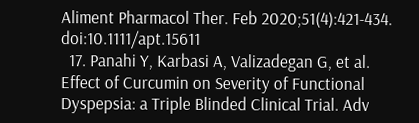Aliment Pharmacol Ther. Feb 2020;51(4):421-434. doi:10.1111/apt.15611
  17. Panahi Y, Karbasi A, Valizadegan G, et al. Effect of Curcumin on Severity of Functional Dyspepsia: a Triple Blinded Clinical Trial. Adv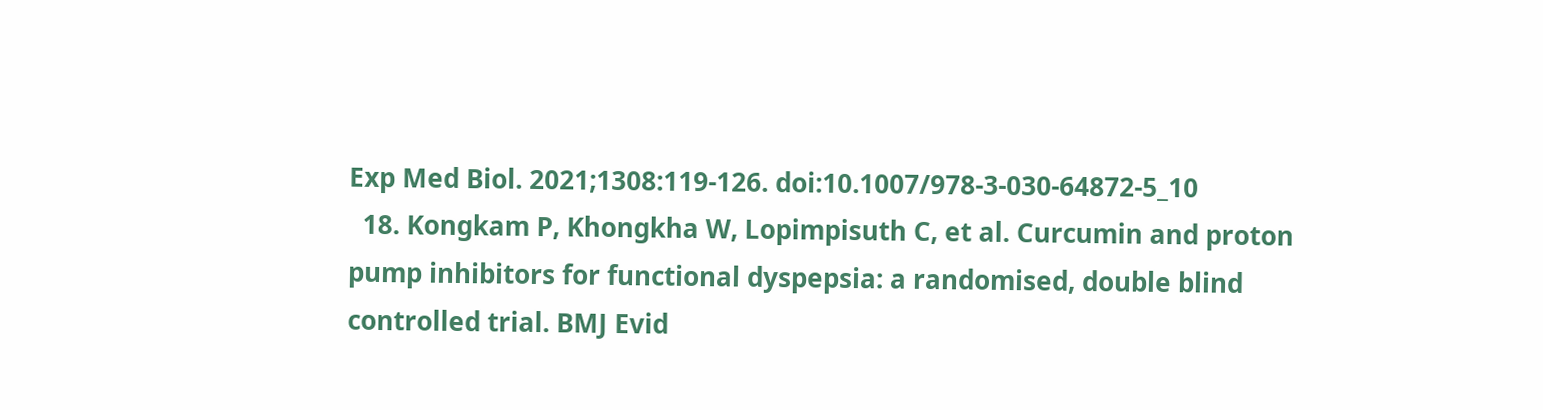Exp Med Biol. 2021;1308:119-126. doi:10.1007/978-3-030-64872-5_10
  18. Kongkam P, Khongkha W, Lopimpisuth C, et al. Curcumin and proton pump inhibitors for functional dyspepsia: a randomised, double blind controlled trial. BMJ Evid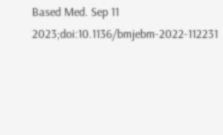Based Med. Sep 11 2023;doi:10.1136/bmjebm-2022-112231